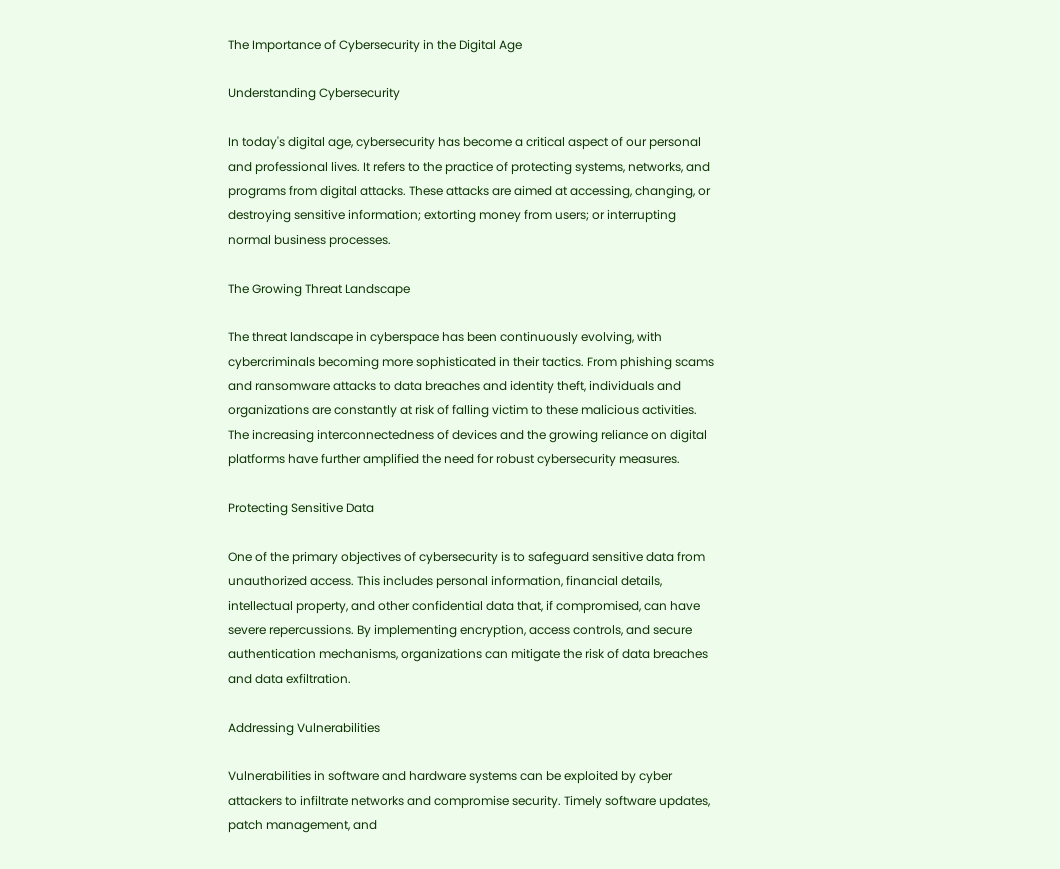The Importance of Cybersecurity in the Digital Age

Understanding Cybersecurity

In today's digital age, cybersecurity has become a critical aspect of our personal and professional lives. It refers to the practice of protecting systems, networks, and programs from digital attacks. These attacks are aimed at accessing, changing, or destroying sensitive information; extorting money from users; or interrupting normal business processes.

The Growing Threat Landscape

The threat landscape in cyberspace has been continuously evolving, with cybercriminals becoming more sophisticated in their tactics. From phishing scams and ransomware attacks to data breaches and identity theft, individuals and organizations are constantly at risk of falling victim to these malicious activities. The increasing interconnectedness of devices and the growing reliance on digital platforms have further amplified the need for robust cybersecurity measures.

Protecting Sensitive Data

One of the primary objectives of cybersecurity is to safeguard sensitive data from unauthorized access. This includes personal information, financial details, intellectual property, and other confidential data that, if compromised, can have severe repercussions. By implementing encryption, access controls, and secure authentication mechanisms, organizations can mitigate the risk of data breaches and data exfiltration.

Addressing Vulnerabilities

Vulnerabilities in software and hardware systems can be exploited by cyber attackers to infiltrate networks and compromise security. Timely software updates, patch management, and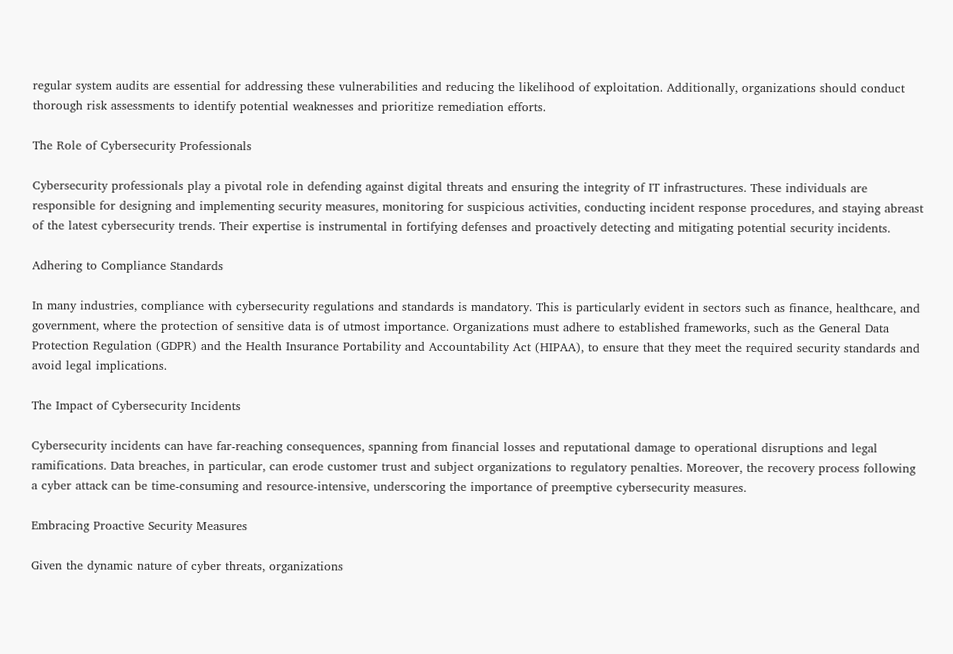regular system audits are essential for addressing these vulnerabilities and reducing the likelihood of exploitation. Additionally, organizations should conduct thorough risk assessments to identify potential weaknesses and prioritize remediation efforts.

The Role of Cybersecurity Professionals

Cybersecurity professionals play a pivotal role in defending against digital threats and ensuring the integrity of IT infrastructures. These individuals are responsible for designing and implementing security measures, monitoring for suspicious activities, conducting incident response procedures, and staying abreast of the latest cybersecurity trends. Their expertise is instrumental in fortifying defenses and proactively detecting and mitigating potential security incidents.

Adhering to Compliance Standards

In many industries, compliance with cybersecurity regulations and standards is mandatory. This is particularly evident in sectors such as finance, healthcare, and government, where the protection of sensitive data is of utmost importance. Organizations must adhere to established frameworks, such as the General Data Protection Regulation (GDPR) and the Health Insurance Portability and Accountability Act (HIPAA), to ensure that they meet the required security standards and avoid legal implications.

The Impact of Cybersecurity Incidents

Cybersecurity incidents can have far-reaching consequences, spanning from financial losses and reputational damage to operational disruptions and legal ramifications. Data breaches, in particular, can erode customer trust and subject organizations to regulatory penalties. Moreover, the recovery process following a cyber attack can be time-consuming and resource-intensive, underscoring the importance of preemptive cybersecurity measures.

Embracing Proactive Security Measures

Given the dynamic nature of cyber threats, organizations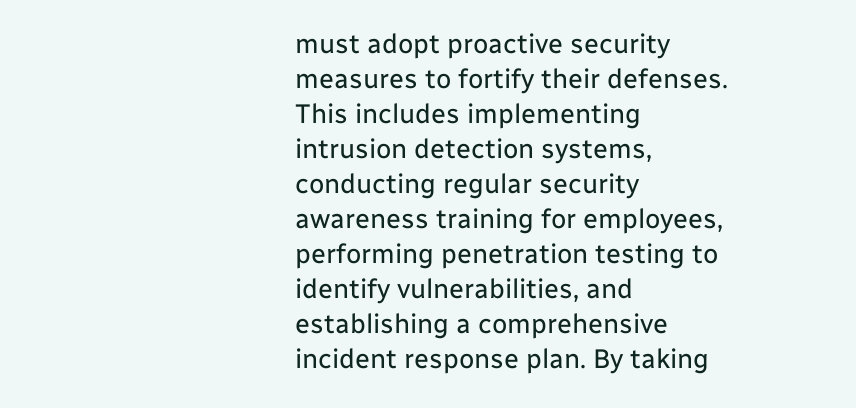must adopt proactive security measures to fortify their defenses. This includes implementing intrusion detection systems, conducting regular security awareness training for employees, performing penetration testing to identify vulnerabilities, and establishing a comprehensive incident response plan. By taking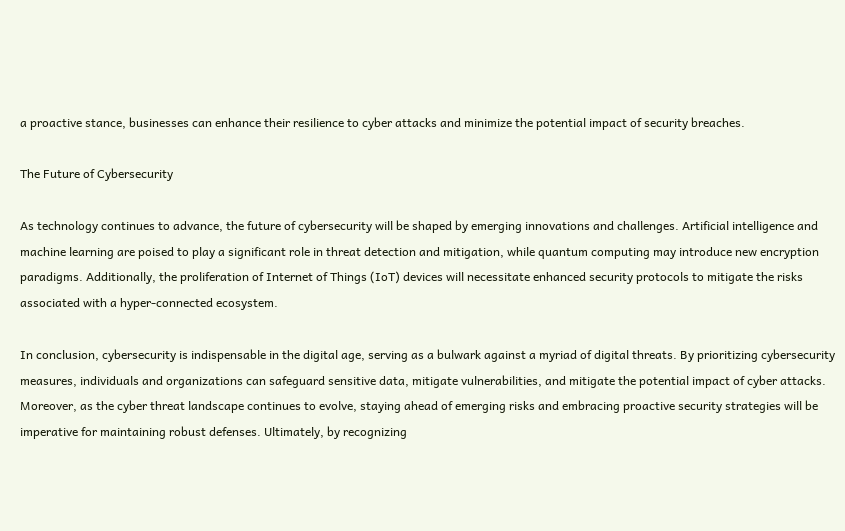a proactive stance, businesses can enhance their resilience to cyber attacks and minimize the potential impact of security breaches.

The Future of Cybersecurity

As technology continues to advance, the future of cybersecurity will be shaped by emerging innovations and challenges. Artificial intelligence and machine learning are poised to play a significant role in threat detection and mitigation, while quantum computing may introduce new encryption paradigms. Additionally, the proliferation of Internet of Things (IoT) devices will necessitate enhanced security protocols to mitigate the risks associated with a hyper-connected ecosystem.

In conclusion, cybersecurity is indispensable in the digital age, serving as a bulwark against a myriad of digital threats. By prioritizing cybersecurity measures, individuals and organizations can safeguard sensitive data, mitigate vulnerabilities, and mitigate the potential impact of cyber attacks. Moreover, as the cyber threat landscape continues to evolve, staying ahead of emerging risks and embracing proactive security strategies will be imperative for maintaining robust defenses. Ultimately, by recognizing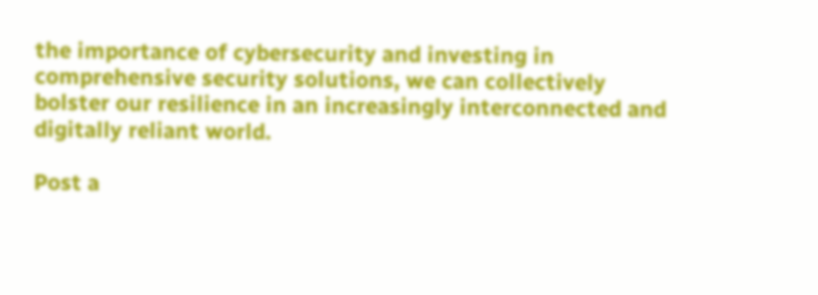the importance of cybersecurity and investing in comprehensive security solutions, we can collectively bolster our resilience in an increasingly interconnected and digitally reliant world.

Post a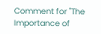Comment for "The Importance of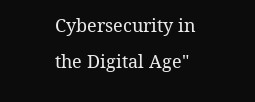Cybersecurity in the Digital Age"